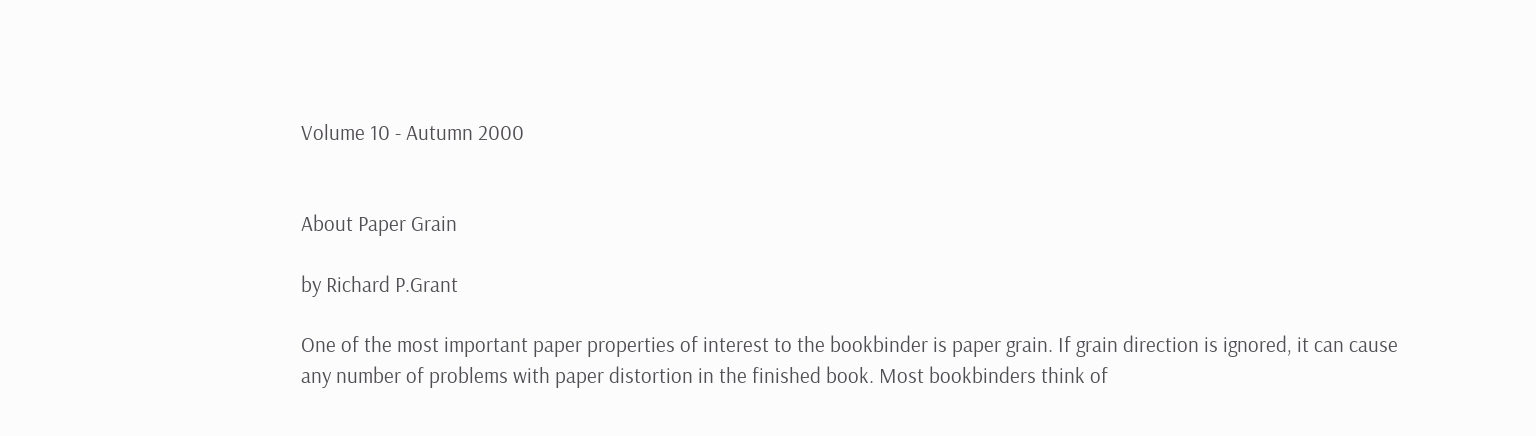Volume 10 - Autumn 2000


About Paper Grain

by Richard P.Grant

One of the most important paper properties of interest to the bookbinder is paper grain. If grain direction is ignored, it can cause any number of problems with paper distortion in the finished book. Most bookbinders think of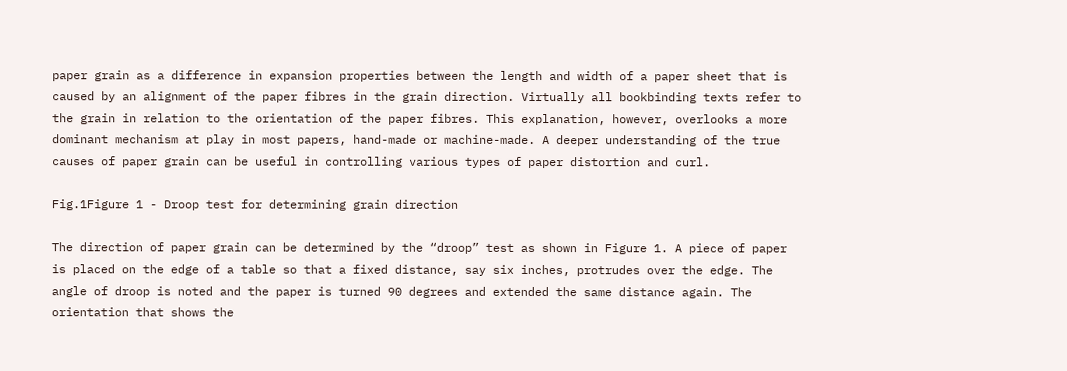paper grain as a difference in expansion properties between the length and width of a paper sheet that is caused by an alignment of the paper fibres in the grain direction. Virtually all bookbinding texts refer to the grain in relation to the orientation of the paper fibres. This explanation, however, overlooks a more dominant mechanism at play in most papers, hand-made or machine-made. A deeper understanding of the true causes of paper grain can be useful in controlling various types of paper distortion and curl.

Fig.1Figure 1 - Droop test for determining grain direction

The direction of paper grain can be determined by the “droop” test as shown in Figure 1. A piece of paper is placed on the edge of a table so that a fixed distance, say six inches, protrudes over the edge. The angle of droop is noted and the paper is turned 90 degrees and extended the same distance again. The orientation that shows the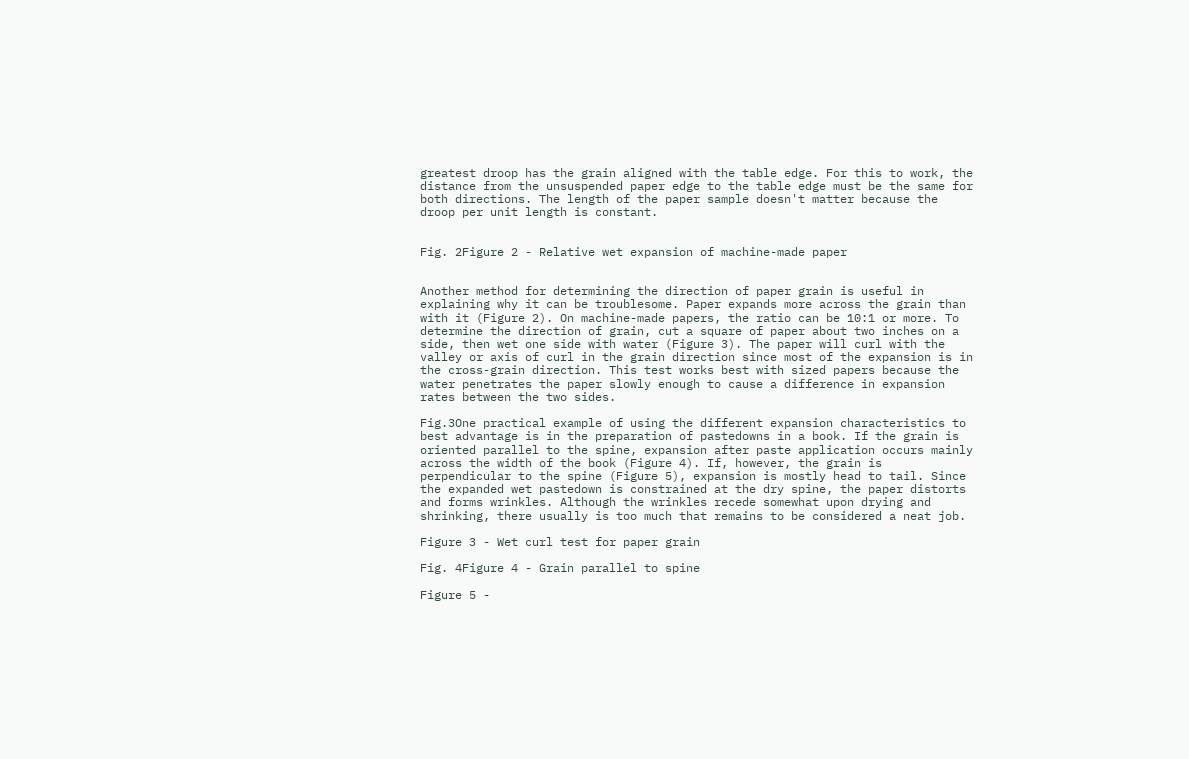greatest droop has the grain aligned with the table edge. For this to work, the distance from the unsuspended paper edge to the table edge must be the same for both directions. The length of the paper sample doesn't matter because the droop per unit length is constant.


Fig. 2Figure 2 - Relative wet expansion of machine-made paper


Another method for determining the direction of paper grain is useful in explaining why it can be troublesome. Paper expands more across the grain than with it (Figure 2). On machine-made papers, the ratio can be 10:1 or more. To determine the direction of grain, cut a square of paper about two inches on a side, then wet one side with water (Figure 3). The paper will curl with the valley or axis of curl in the grain direction since most of the expansion is in the cross-grain direction. This test works best with sized papers because the water penetrates the paper slowly enough to cause a difference in expansion rates between the two sides.

Fig.3One practical example of using the different expansion characteristics to best advantage is in the preparation of pastedowns in a book. If the grain is oriented parallel to the spine, expansion after paste application occurs mainly across the width of the book (Figure 4). If, however, the grain is perpendicular to the spine (Figure 5), expansion is mostly head to tail. Since the expanded wet pastedown is constrained at the dry spine, the paper distorts and forms wrinkles. Although the wrinkles recede somewhat upon drying and shrinking, there usually is too much that remains to be considered a neat job.

Figure 3 - Wet curl test for paper grain

Fig. 4Figure 4 - Grain parallel to spine

Figure 5 -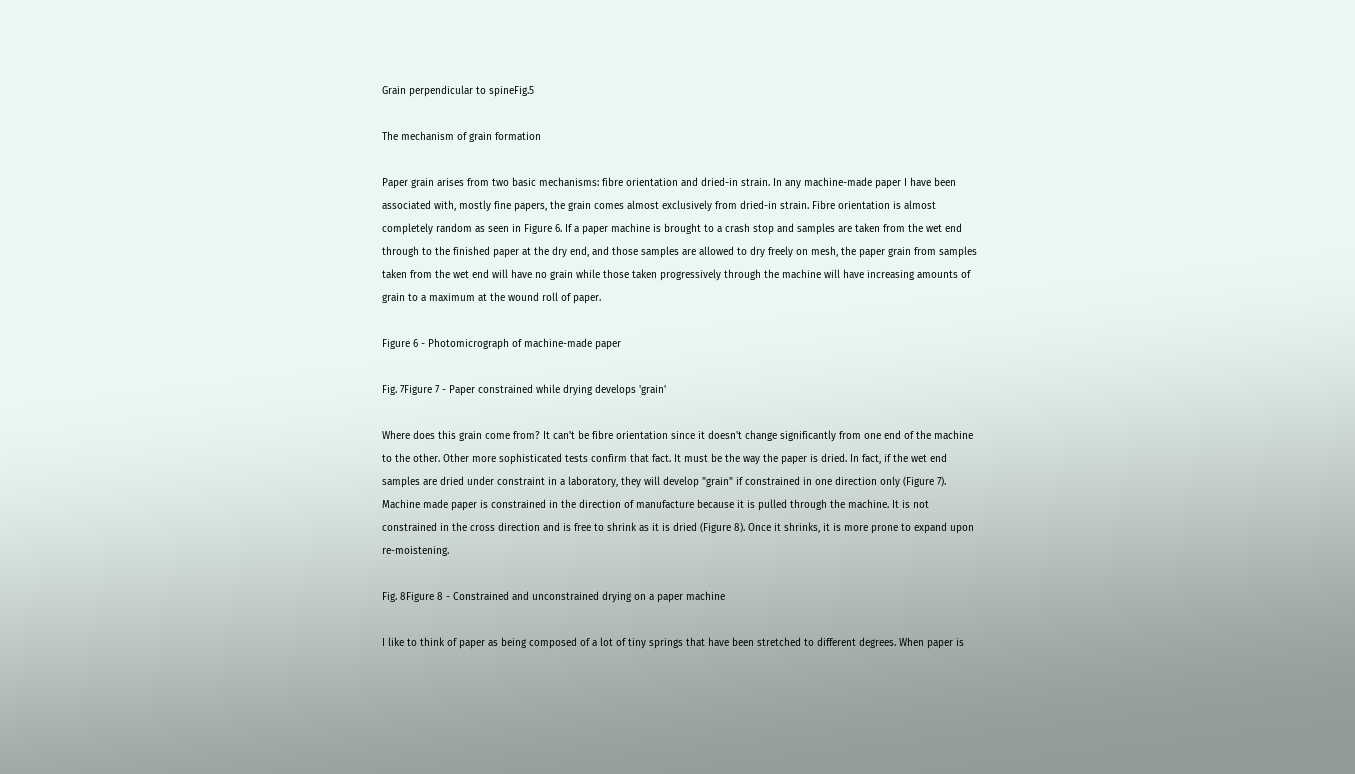Grain perpendicular to spineFig.5

The mechanism of grain formation

Paper grain arises from two basic mechanisms: fibre orientation and dried-in strain. In any machine-made paper I have been associated with, mostly fine papers, the grain comes almost exclusively from dried-in strain. Fibre orientation is almost completely random as seen in Figure 6. If a paper machine is brought to a crash stop and samples are taken from the wet end through to the finished paper at the dry end, and those samples are allowed to dry freely on mesh, the paper grain from samples taken from the wet end will have no grain while those taken progressively through the machine will have increasing amounts of grain to a maximum at the wound roll of paper.

Figure 6 - Photomicrograph of machine-made paper

Fig. 7Figure 7 - Paper constrained while drying develops 'grain'

Where does this grain come from? It can't be fibre orientation since it doesn't change significantly from one end of the machine to the other. Other more sophisticated tests confirm that fact. It must be the way the paper is dried. In fact, if the wet end samples are dried under constraint in a laboratory, they will develop "grain" if constrained in one direction only (Figure 7). Machine made paper is constrained in the direction of manufacture because it is pulled through the machine. It is not constrained in the cross direction and is free to shrink as it is dried (Figure 8). Once it shrinks, it is more prone to expand upon re-moistening.

Fig. 8Figure 8 - Constrained and unconstrained drying on a paper machine

I like to think of paper as being composed of a lot of tiny springs that have been stretched to different degrees. When paper is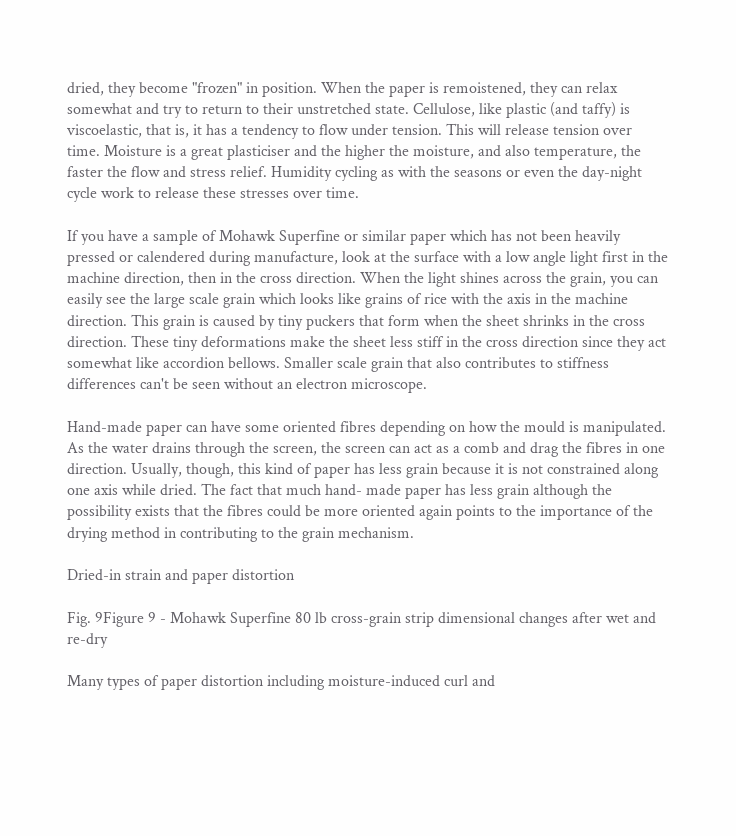dried, they become "frozen" in position. When the paper is remoistened, they can relax somewhat and try to return to their unstretched state. Cellulose, like plastic (and taffy) is viscoelastic, that is, it has a tendency to flow under tension. This will release tension over time. Moisture is a great plasticiser and the higher the moisture, and also temperature, the faster the flow and stress relief. Humidity cycling as with the seasons or even the day-night cycle work to release these stresses over time.

If you have a sample of Mohawk Superfine or similar paper which has not been heavily pressed or calendered during manufacture, look at the surface with a low angle light first in the machine direction, then in the cross direction. When the light shines across the grain, you can easily see the large scale grain which looks like grains of rice with the axis in the machine direction. This grain is caused by tiny puckers that form when the sheet shrinks in the cross direction. These tiny deformations make the sheet less stiff in the cross direction since they act somewhat like accordion bellows. Smaller scale grain that also contributes to stiffness differences can't be seen without an electron microscope.

Hand-made paper can have some oriented fibres depending on how the mould is manipulated. As the water drains through the screen, the screen can act as a comb and drag the fibres in one direction. Usually, though, this kind of paper has less grain because it is not constrained along one axis while dried. The fact that much hand- made paper has less grain although the possibility exists that the fibres could be more oriented again points to the importance of the drying method in contributing to the grain mechanism.

Dried-in strain and paper distortion

Fig. 9Figure 9 - Mohawk Superfine 80 lb cross-grain strip dimensional changes after wet and re-dry

Many types of paper distortion including moisture-induced curl and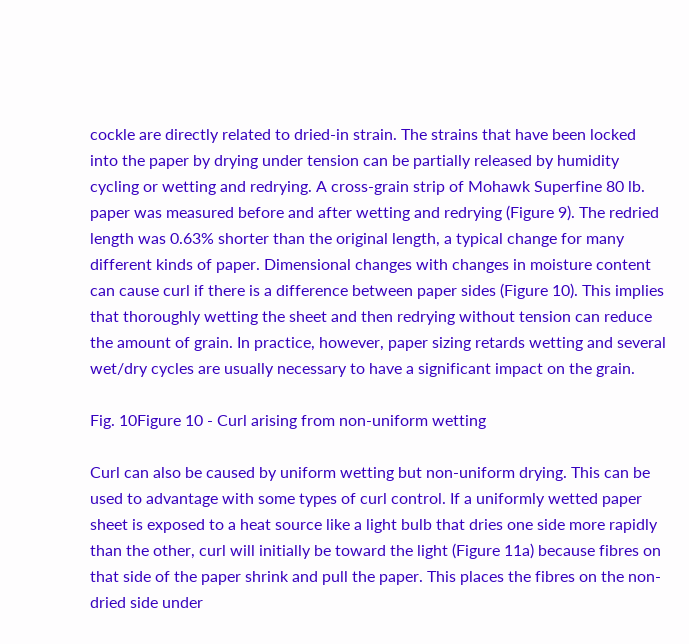cockle are directly related to dried-in strain. The strains that have been locked into the paper by drying under tension can be partially released by humidity cycling or wetting and redrying. A cross-grain strip of Mohawk Superfine 80 lb. paper was measured before and after wetting and redrying (Figure 9). The redried length was 0.63% shorter than the original length, a typical change for many different kinds of paper. Dimensional changes with changes in moisture content can cause curl if there is a difference between paper sides (Figure 10). This implies that thoroughly wetting the sheet and then redrying without tension can reduce the amount of grain. In practice, however, paper sizing retards wetting and several wet/dry cycles are usually necessary to have a significant impact on the grain.

Fig. 10Figure 10 - Curl arising from non-uniform wetting

Curl can also be caused by uniform wetting but non-uniform drying. This can be used to advantage with some types of curl control. If a uniformly wetted paper sheet is exposed to a heat source like a light bulb that dries one side more rapidly than the other, curl will initially be toward the light (Figure 11a) because fibres on that side of the paper shrink and pull the paper. This places the fibres on the non-dried side under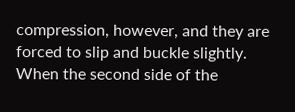compression, however, and they are forced to slip and buckle slightly. When the second side of the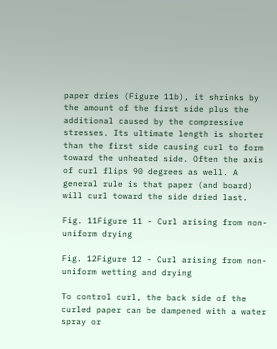paper dries (Figure 11b), it shrinks by the amount of the first side plus the additional caused by the compressive stresses. Its ultimate length is shorter than the first side causing curl to form toward the unheated side. Often the axis of curl flips 90 degrees as well. A general rule is that paper (and board) will curl toward the side dried last.

Fig. 11Figure 11 - Curl arising from non-uniform drying

Fig. 12Figure 12 - Curl arising from non-uniform wetting and drying

To control curl, the back side of the curled paper can be dampened with a water spray or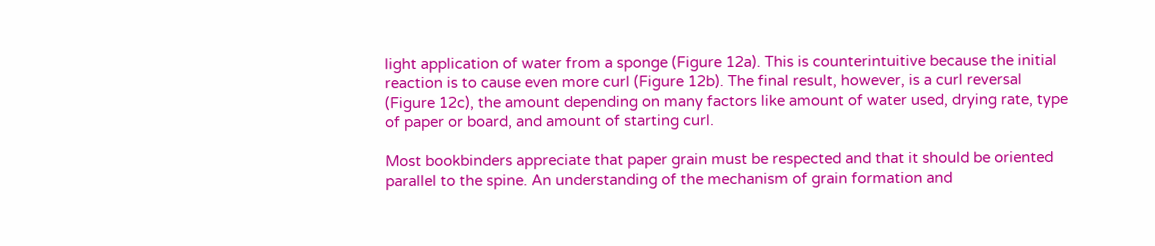light application of water from a sponge (Figure 12a). This is counterintuitive because the initial reaction is to cause even more curl (Figure 12b). The final result, however, is a curl reversal (Figure 12c), the amount depending on many factors like amount of water used, drying rate, type of paper or board, and amount of starting curl.

Most bookbinders appreciate that paper grain must be respected and that it should be oriented parallel to the spine. An understanding of the mechanism of grain formation and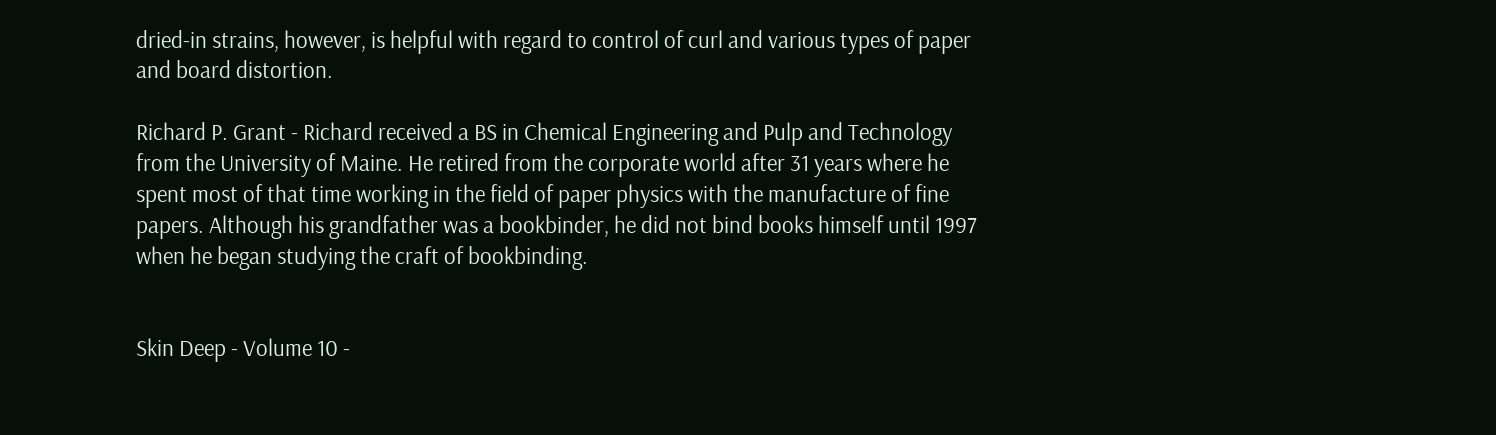dried-in strains, however, is helpful with regard to control of curl and various types of paper and board distortion.

Richard P. Grant - Richard received a BS in Chemical Engineering and Pulp and Technology from the University of Maine. He retired from the corporate world after 31 years where he spent most of that time working in the field of paper physics with the manufacture of fine papers. Although his grandfather was a bookbinder, he did not bind books himself until 1997 when he began studying the craft of bookbinding.


Skin Deep - Volume 10 -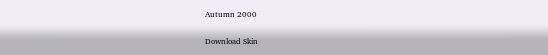Autumn 2000

Download Skin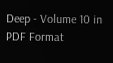Deep - Volume 10 in PDF Format